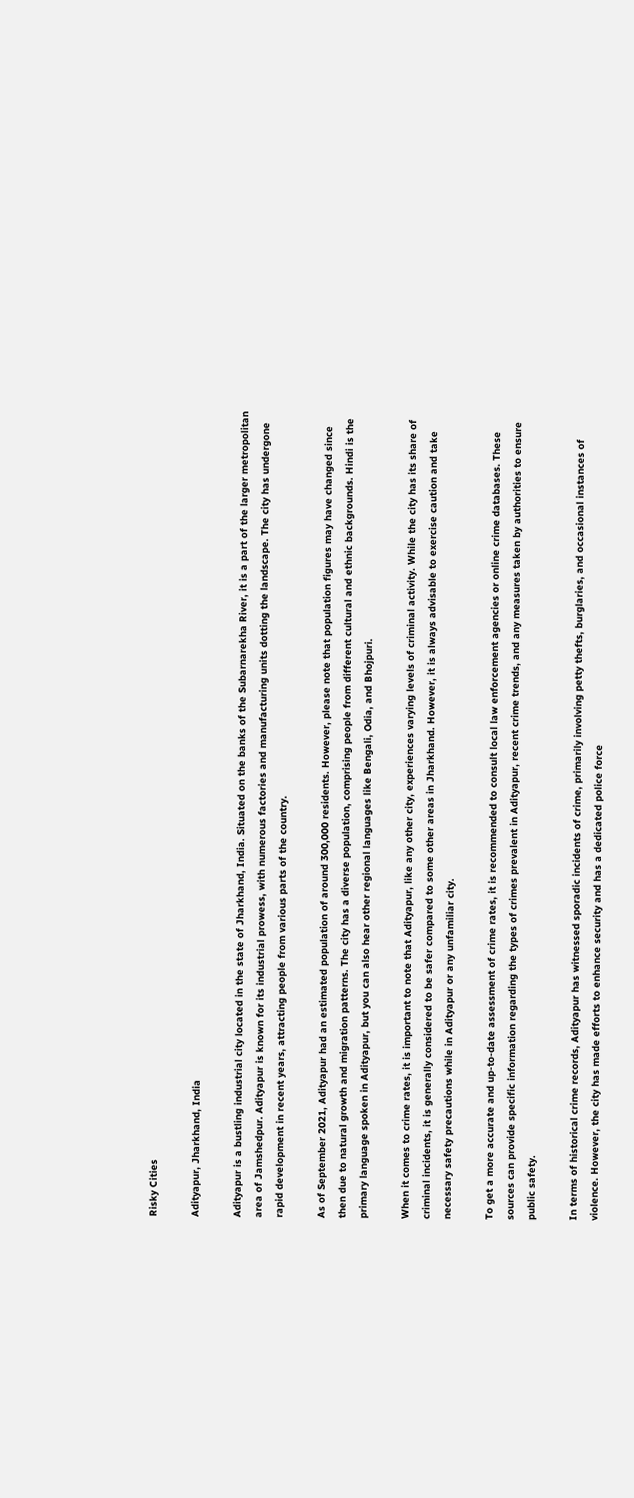Risky Cities

Adityapur, Jharkhand, India

Adityapur is a bustling industrial city located in the state of Jharkhand, India. Situated on the banks of the Subarnarekha River, it is a part of the larger metropolitan area of Jamshedpur. Adityapur is known for its industrial prowess, with numerous factories and manufacturing units dotting the landscape. The city has undergone rapid development in recent years, attracting people from various parts of the country.

As of September 2021, Adityapur had an estimated population of around 300,000 residents. However, please note that population figures may have changed since then due to natural growth and migration patterns. The city has a diverse population, comprising people from different cultural and ethnic backgrounds. Hindi is the primary language spoken in Adityapur, but you can also hear other regional languages like Bengali, Odia, and Bhojpuri.

When it comes to crime rates, it is important to note that Adityapur, like any other city, experiences varying levels of criminal activity. While the city has its share of criminal incidents, it is generally considered to be safer compared to some other areas in Jharkhand. However, it is always advisable to exercise caution and take necessary safety precautions while in Adityapur or any unfamiliar city.

To get a more accurate and up-to-date assessment of crime rates, it is recommended to consult local law enforcement agencies or online crime databases. These sources can provide specific information regarding the types of crimes prevalent in Adityapur, recent crime trends, and any measures taken by authorities to ensure public safety.

In terms of historical crime records, Adityapur has witnessed sporadic incidents of crime, primarily involving petty thefts, burglaries, and occasional instances of violence. However, the city has made efforts to enhance security and has a dedicated police force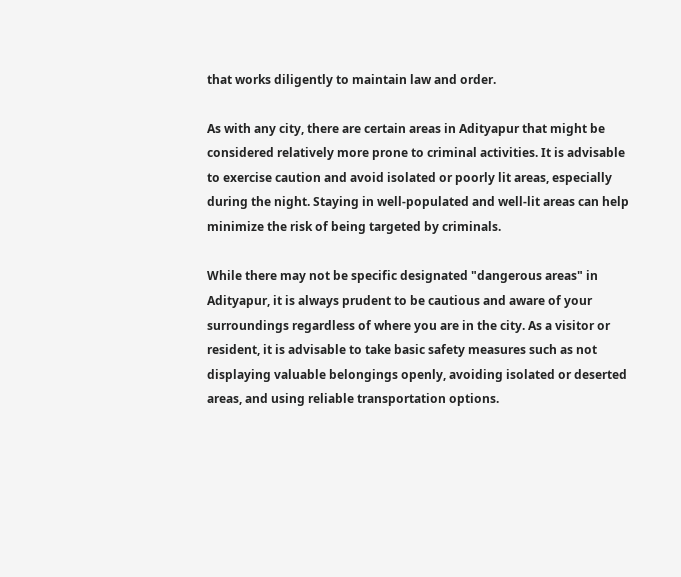that works diligently to maintain law and order.

As with any city, there are certain areas in Adityapur that might be considered relatively more prone to criminal activities. It is advisable to exercise caution and avoid isolated or poorly lit areas, especially during the night. Staying in well-populated and well-lit areas can help minimize the risk of being targeted by criminals.

While there may not be specific designated "dangerous areas" in Adityapur, it is always prudent to be cautious and aware of your surroundings regardless of where you are in the city. As a visitor or resident, it is advisable to take basic safety measures such as not displaying valuable belongings openly, avoiding isolated or deserted areas, and using reliable transportation options.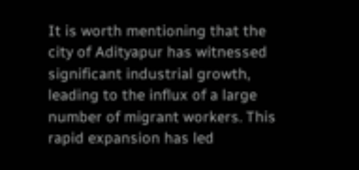It is worth mentioning that the city of Adityapur has witnessed significant industrial growth, leading to the influx of a large number of migrant workers. This rapid expansion has led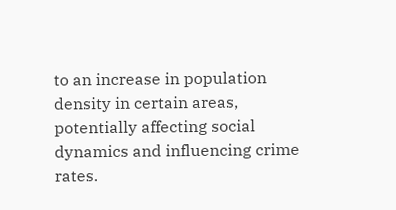to an increase in population density in certain areas, potentially affecting social dynamics and influencing crime rates.